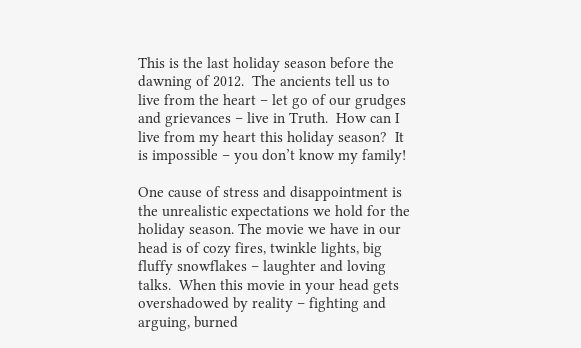This is the last holiday season before the dawning of 2012.  The ancients tell us to live from the heart – let go of our grudges and grievances – live in Truth.  How can I live from my heart this holiday season?  It is impossible – you don’t know my family!

One cause of stress and disappointment is the unrealistic expectations we hold for the holiday season. The movie we have in our head is of cozy fires, twinkle lights, big fluffy snowflakes – laughter and loving talks.  When this movie in your head gets overshadowed by reality – fighting and arguing, burned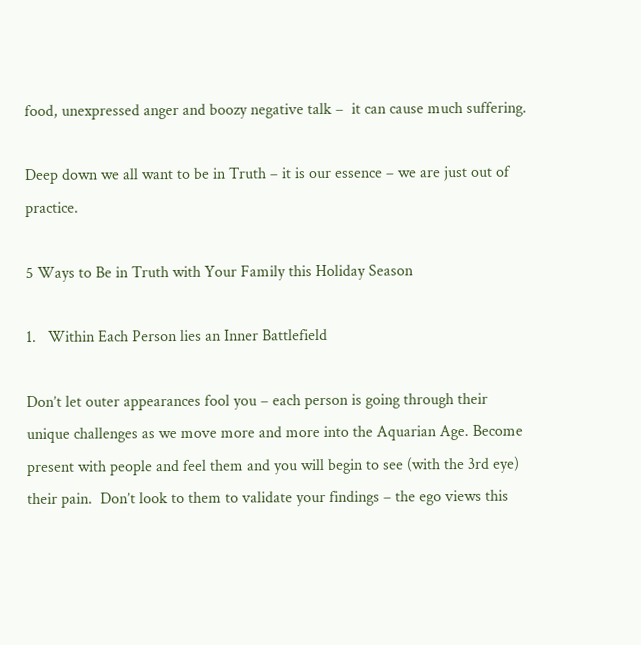food, unexpressed anger and boozy negative talk –  it can cause much suffering.

Deep down we all want to be in Truth – it is our essence – we are just out of practice.

5 Ways to Be in Truth with Your Family this Holiday Season

1.   Within Each Person lies an Inner Battlefield

Don’t let outer appearances fool you – each person is going through their unique challenges as we move more and more into the Aquarian Age. Become present with people and feel them and you will begin to see (with the 3rd eye)  their pain.  Don’t look to them to validate your findings – the ego views this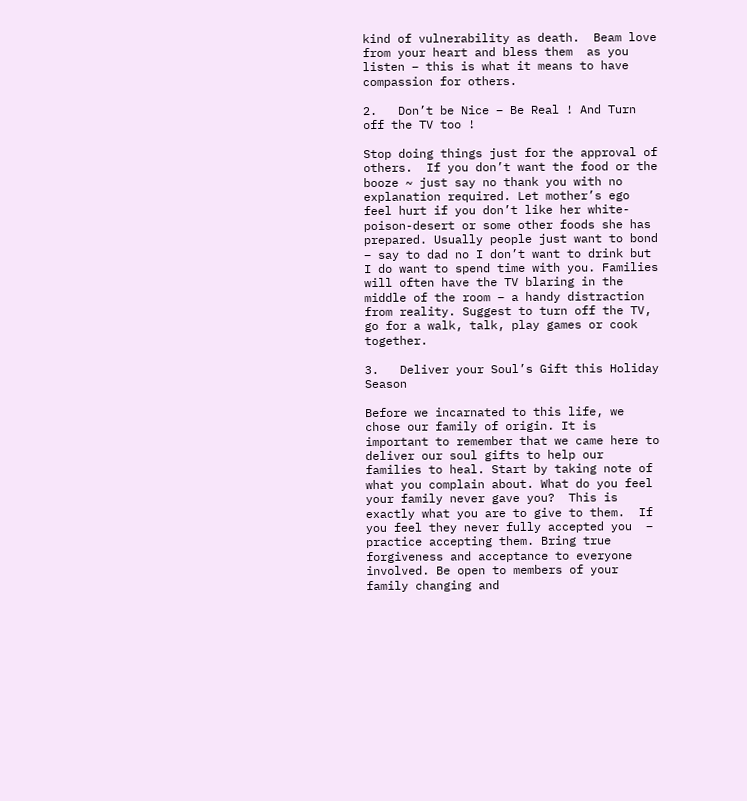kind of vulnerability as death.  Beam love from your heart and bless them  as you listen – this is what it means to have compassion for others.

2.   Don’t be Nice – Be Real ! And Turn off the TV too !

Stop doing things just for the approval of others.  If you don’t want the food or the booze ~ just say no thank you with no explanation required. Let mother’s ego feel hurt if you don’t like her white-poison-desert or some other foods she has prepared. Usually people just want to bond  – say to dad no I don’t want to drink but I do want to spend time with you. Families will often have the TV blaring in the middle of the room – a handy distraction from reality. Suggest to turn off the TV, go for a walk, talk, play games or cook together.

3.   Deliver your Soul’s Gift this Holiday Season

Before we incarnated to this life, we chose our family of origin. It is important to remember that we came here to deliver our soul gifts to help our families to heal. Start by taking note of what you complain about. What do you feel your family never gave you?  This is exactly what you are to give to them.  If you feel they never fully accepted you  – practice accepting them. Bring true forgiveness and acceptance to everyone involved. Be open to members of your family changing and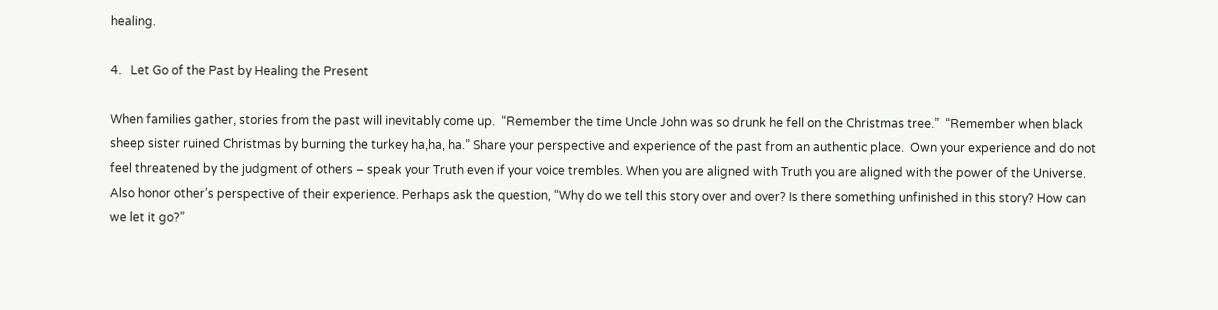healing.

4.   Let Go of the Past by Healing the Present

When families gather, stories from the past will inevitably come up.  “Remember the time Uncle John was so drunk he fell on the Christmas tree.”  “Remember when black sheep sister ruined Christmas by burning the turkey ha,ha, ha.” Share your perspective and experience of the past from an authentic place.  Own your experience and do not feel threatened by the judgment of others – speak your Truth even if your voice trembles. When you are aligned with Truth you are aligned with the power of the Universe.  Also honor other’s perspective of their experience. Perhaps ask the question, “Why do we tell this story over and over? Is there something unfinished in this story? How can we let it go?”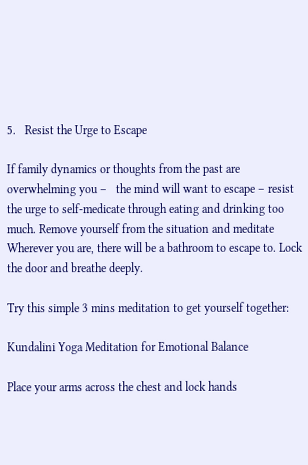5.   Resist the Urge to Escape

If family dynamics or thoughts from the past are overwhelming you –   the mind will want to escape – resist the urge to self-medicate through eating and drinking too much. Remove yourself from the situation and meditate   Wherever you are, there will be a bathroom to escape to. Lock the door and breathe deeply.

Try this simple 3 mins meditation to get yourself together:

Kundalini Yoga Meditation for Emotional Balance

Place your arms across the chest and lock hands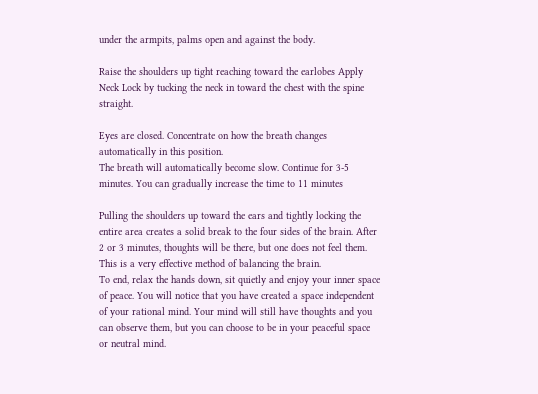under the armpits, palms open and against the body.

Raise the shoulders up tight reaching toward the earlobes Apply Neck Lock by tucking the neck in toward the chest with the spine straight.

Eyes are closed. Concentrate on how the breath changes automatically in this position.
The breath will automatically become slow. Continue for 3-5 minutes. You can gradually increase the time to 11 minutes

Pulling the shoulders up toward the ears and tightly locking the entire area creates a solid break to the four sides of the brain. After 2 or 3 minutes, thoughts will be there, but one does not feel them. This is a very effective method of balancing the brain.
To end, relax the hands down, sit quietly and enjoy your inner space of peace. You will notice that you have created a space independent of your rational mind. Your mind will still have thoughts and you can observe them, but you can choose to be in your peaceful space or neutral mind.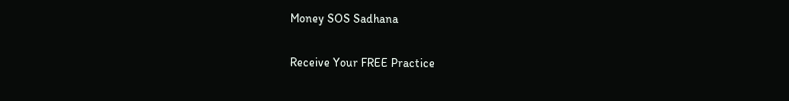Money SOS Sadhana

Receive Your FREE Practice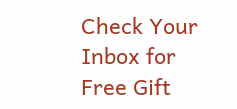Check Your Inbox for Free Gift